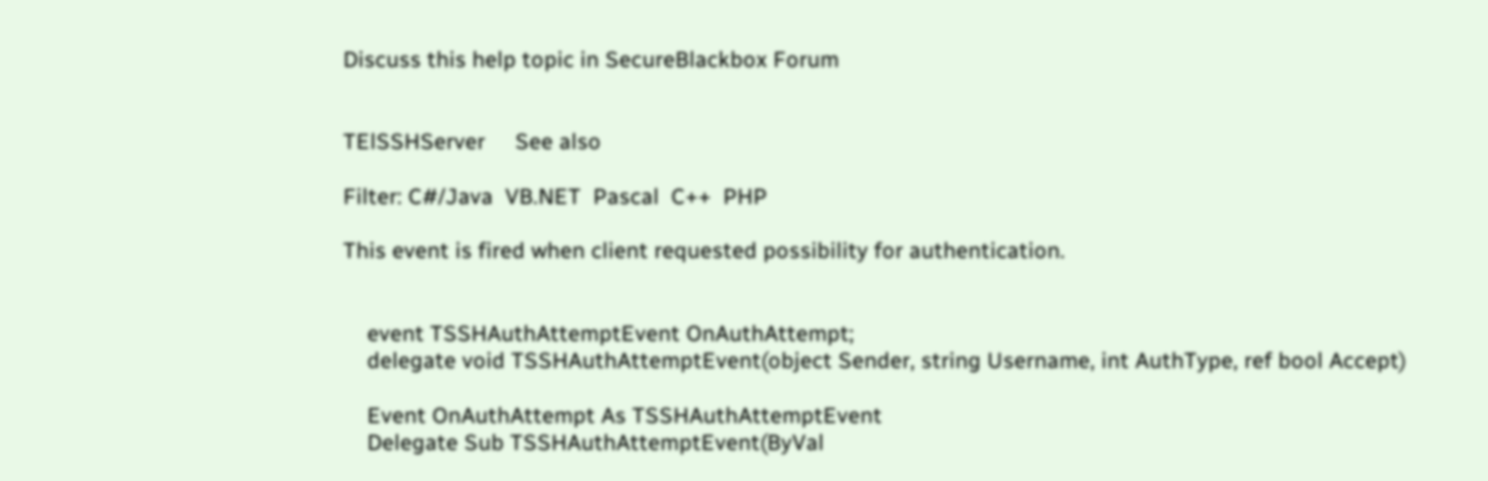Discuss this help topic in SecureBlackbox Forum


TElSSHServer     See also

Filter: C#/Java  VB.NET  Pascal  C++  PHP

This event is fired when client requested possibility for authentication.


    event TSSHAuthAttemptEvent OnAuthAttempt;
    delegate void TSSHAuthAttemptEvent(object Sender, string Username, int AuthType, ref bool Accept)

    Event OnAuthAttempt As TSSHAuthAttemptEvent
    Delegate Sub TSSHAuthAttemptEvent(ByVal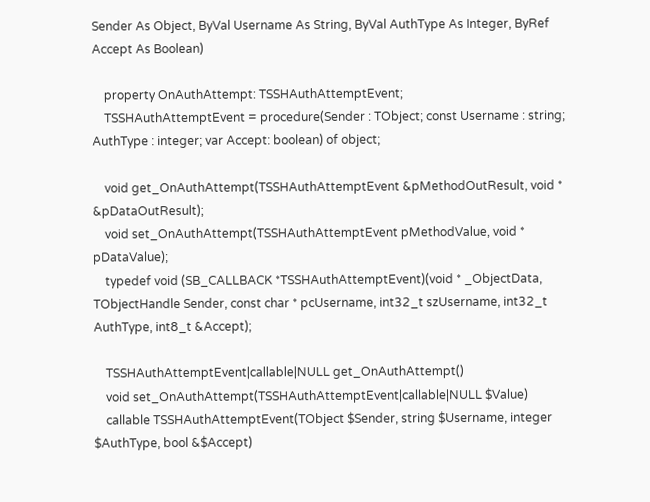Sender As Object, ByVal Username As String, ByVal AuthType As Integer, ByRef Accept As Boolean)

    property OnAuthAttempt: TSSHAuthAttemptEvent;
    TSSHAuthAttemptEvent = procedure(Sender : TObject; const Username : string; AuthType : integer; var Accept: boolean) of object;

    void get_OnAuthAttempt(TSSHAuthAttemptEvent &pMethodOutResult, void * &pDataOutResult);
    void set_OnAuthAttempt(TSSHAuthAttemptEvent pMethodValue, void * pDataValue);
    typedef void (SB_CALLBACK *TSSHAuthAttemptEvent)(void * _ObjectData, TObjectHandle Sender, const char * pcUsername, int32_t szUsername, int32_t AuthType, int8_t &Accept);

    TSSHAuthAttemptEvent|callable|NULL get_OnAuthAttempt()
    void set_OnAuthAttempt(TSSHAuthAttemptEvent|callable|NULL $Value)
    callable TSSHAuthAttemptEvent(TObject $Sender, string $Username, integer $AuthType, bool &$Accept)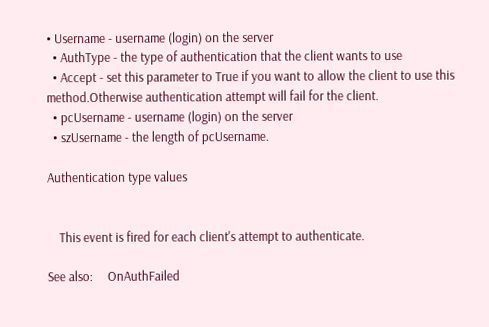• Username - username (login) on the server
  • AuthType - the type of authentication that the client wants to use
  • Accept - set this parameter to True if you want to allow the client to use this method.Otherwise authentication attempt will fail for the client.
  • pcUsername - username (login) on the server
  • szUsername - the length of pcUsername.

Authentication type values


    This event is fired for each client's attempt to authenticate.

See also:     OnAuthFailed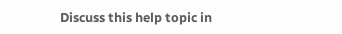Discuss this help topic in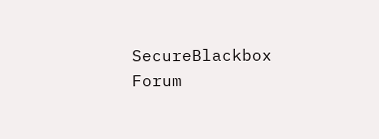SecureBlackbox Forum